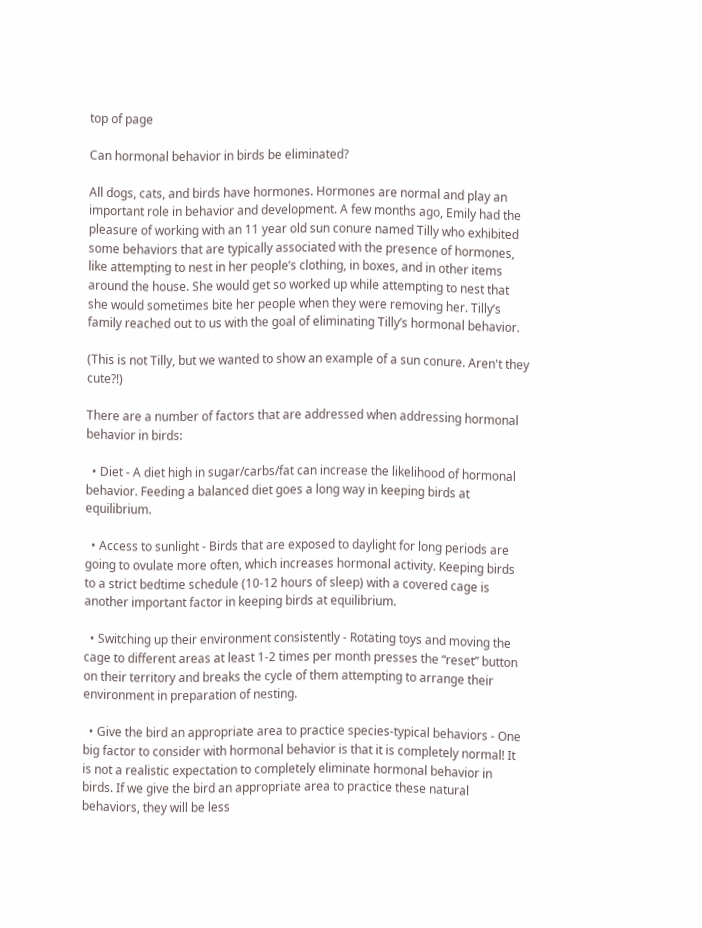top of page

Can hormonal behavior in birds be eliminated?

All dogs, cats, and birds have hormones. Hormones are normal and play an important role in behavior and development. A few months ago, Emily had the pleasure of working with an 11 year old sun conure named Tilly who exhibited some behaviors that are typically associated with the presence of hormones, like attempting to nest in her people’s clothing, in boxes, and in other items around the house. She would get so worked up while attempting to nest that she would sometimes bite her people when they were removing her. Tilly’s family reached out to us with the goal of eliminating Tilly’s hormonal behavior.

(This is not Tilly, but we wanted to show an example of a sun conure. Aren't they cute?!)

There are a number of factors that are addressed when addressing hormonal behavior in birds:

  • Diet - A diet high in sugar/carbs/fat can increase the likelihood of hormonal behavior. Feeding a balanced diet goes a long way in keeping birds at equilibrium.

  • Access to sunlight - Birds that are exposed to daylight for long periods are going to ovulate more often, which increases hormonal activity. Keeping birds to a strict bedtime schedule (10-12 hours of sleep) with a covered cage is another important factor in keeping birds at equilibrium.

  • Switching up their environment consistently - Rotating toys and moving the cage to different areas at least 1-2 times per month presses the “reset” button on their territory and breaks the cycle of them attempting to arrange their environment in preparation of nesting.

  • Give the bird an appropriate area to practice species-typical behaviors - One big factor to consider with hormonal behavior is that it is completely normal! It is not a realistic expectation to completely eliminate hormonal behavior in birds. If we give the bird an appropriate area to practice these natural behaviors, they will be less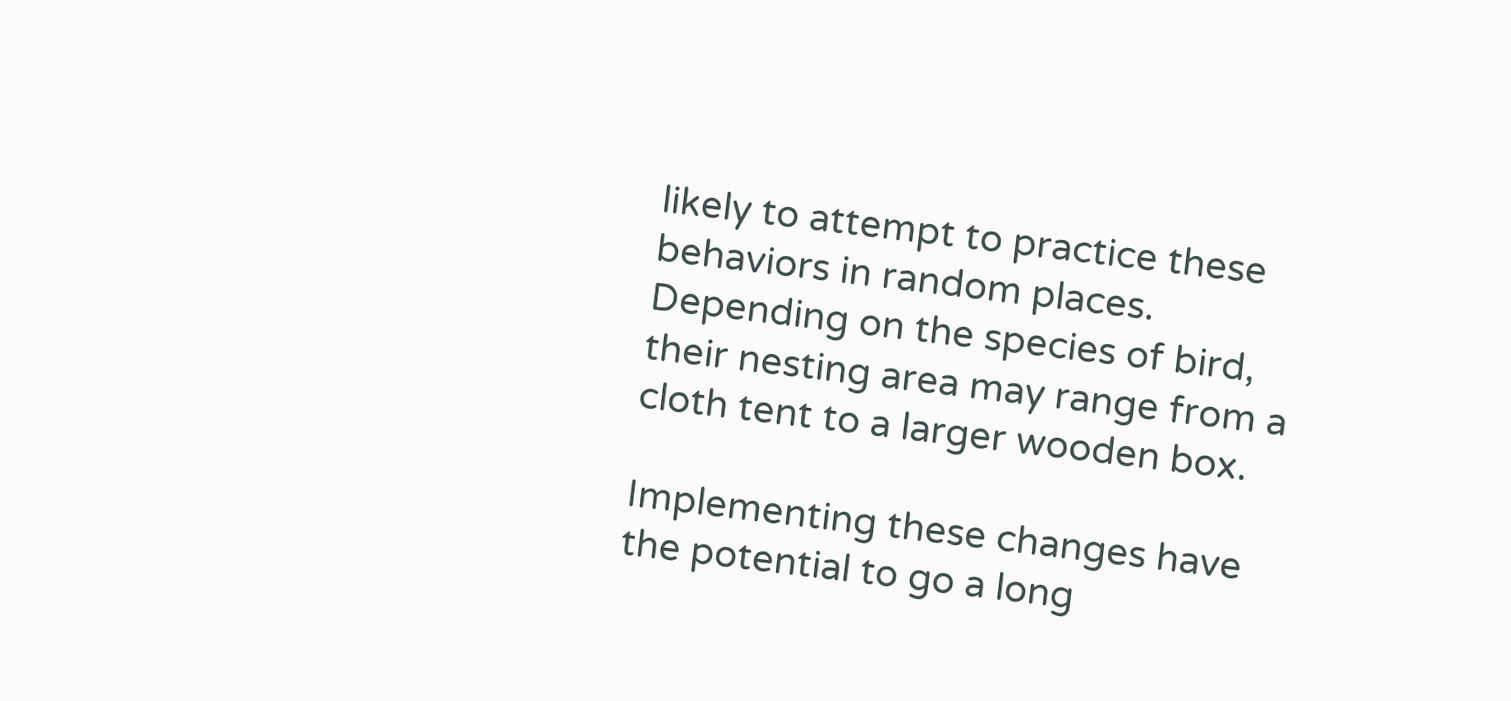likely to attempt to practice these behaviors in random places. Depending on the species of bird, their nesting area may range from a cloth tent to a larger wooden box.

Implementing these changes have the potential to go a long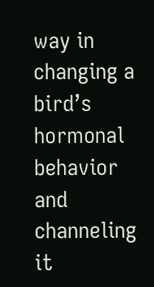way in changing a bird’s hormonal behavior and channeling it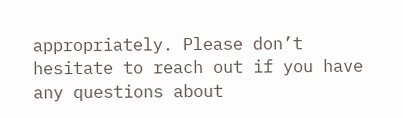appropriately. Please don’t hesitate to reach out if you have any questions about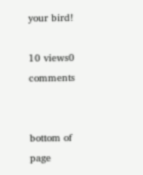your bird!

10 views0 comments


bottom of page